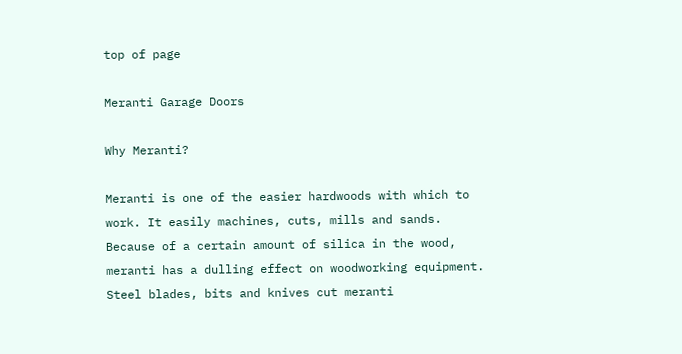top of page

Meranti Garage Doors

Why Meranti?

Meranti is one of the easier hardwoods with which to work. It easily machines, cuts, mills and sands. Because of a certain amount of silica in the wood, meranti has a dulling effect on woodworking equipment. Steel blades, bits and knives cut meranti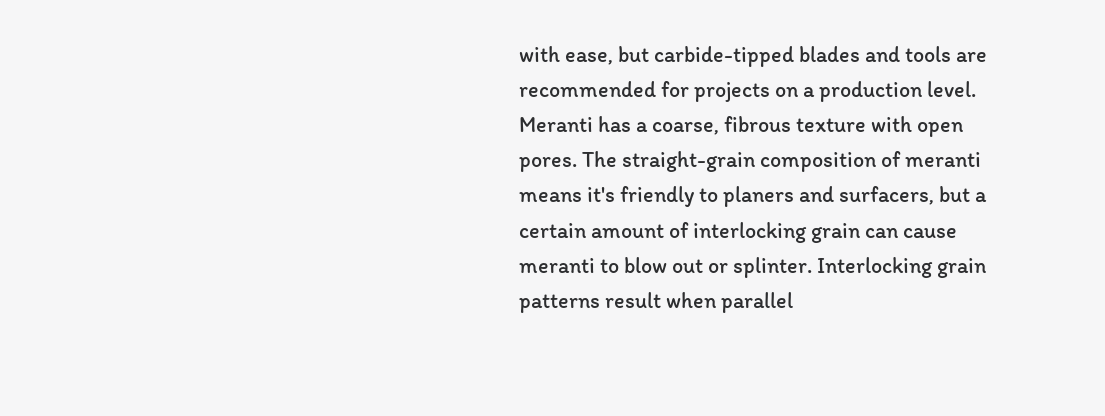with ease, but carbide-tipped blades and tools are recommended for projects on a production level. Meranti has a coarse, fibrous texture with open pores. The straight-grain composition of meranti means it's friendly to planers and surfacers, but a certain amount of interlocking grain can cause meranti to blow out or splinter. Interlocking grain patterns result when parallel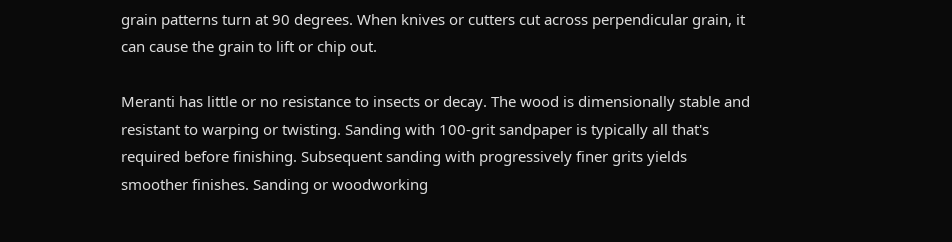grain patterns turn at 90 degrees. When knives or cutters cut across perpendicular grain, it can cause the grain to lift or chip out.

Meranti has little or no resistance to insects or decay. The wood is dimensionally stable and resistant to warping or twisting. Sanding with 100-grit sandpaper is typically all that's required before finishing. Subsequent sanding with progressively finer grits yields smoother finishes. Sanding or woodworking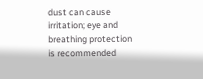dust can cause irritation; eye and breathing protection is recommended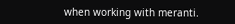when working with meranti.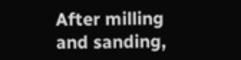After milling and sanding,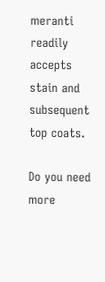meranti readily accepts stain and subsequent top coats.

Do you need more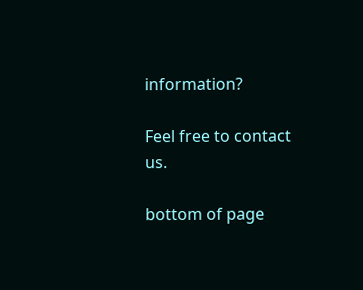information?

Feel free to contact us.

bottom of page